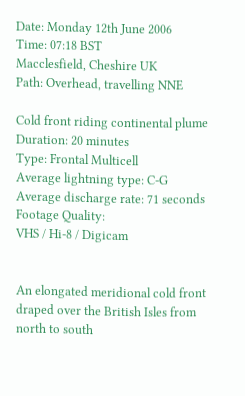Date: Monday 12th June 2006
Time: 07:18 BST
Macclesfield, Cheshire UK
Path: Overhead, travelling NNE

Cold front riding continental plume
Duration: 20 minutes
Type: Frontal Multicell
Average lightning type: C-G
Average discharge rate: 71 seconds
Footage Quality:
VHS / Hi-8 / Digicam


An elongated meridional cold front draped over the British Isles from north to south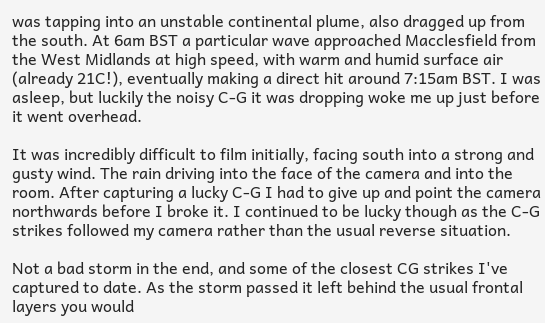was tapping into an unstable continental plume, also dragged up from the south. At 6am BST a particular wave approached Macclesfield from the West Midlands at high speed, with warm and humid surface air (already 21C!), eventually making a direct hit around 7:15am BST. I was asleep, but luckily the noisy C-G it was dropping woke me up just before it went overhead.

It was incredibly difficult to film initially, facing south into a strong and gusty wind. The rain driving into the face of the camera and into the room. After capturing a lucky C-G I had to give up and point the camera northwards before I broke it. I continued to be lucky though as the C-G strikes followed my camera rather than the usual reverse situation.

Not a bad storm in the end, and some of the closest CG strikes I've captured to date. As the storm passed it left behind the usual frontal layers you would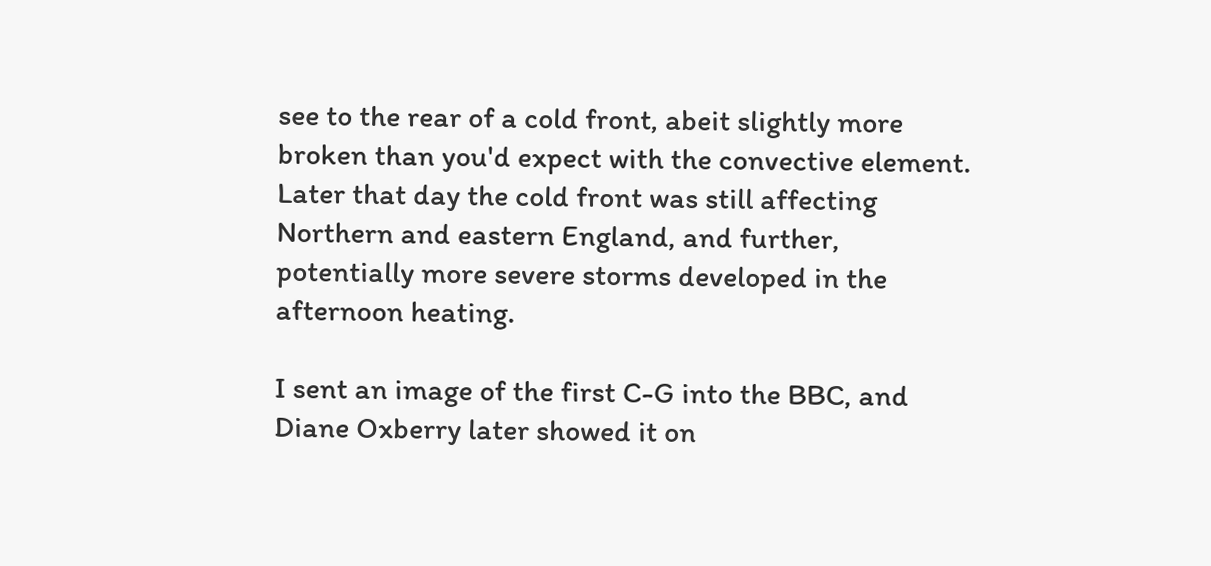see to the rear of a cold front, abeit slightly more broken than you'd expect with the convective element. Later that day the cold front was still affecting Northern and eastern England, and further, potentially more severe storms developed in the afternoon heating.

I sent an image of the first C-G into the BBC, and Diane Oxberry later showed it on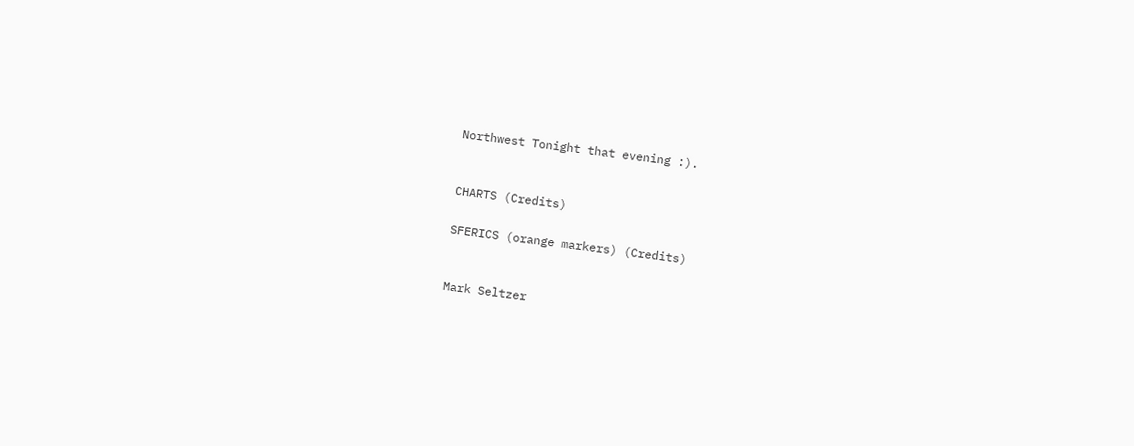Northwest Tonight that evening :).


CHARTS (Credits)

SFERICS (orange markers) (Credits)


Mark Seltzer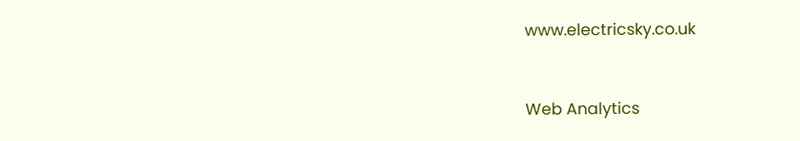www.electricsky.co.uk


Web Analytics